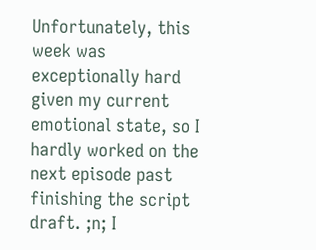Unfortunately, this week was exceptionally hard given my current emotional state, so I hardly worked on the next episode past finishing the script draft. ;n; I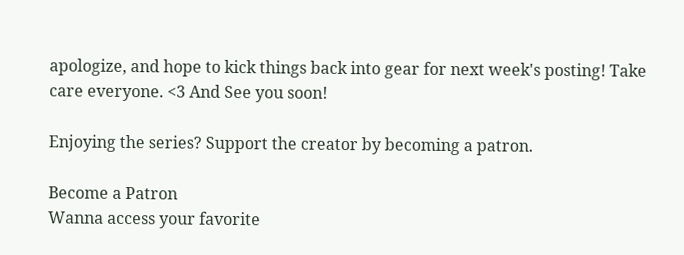apologize, and hope to kick things back into gear for next week's posting! Take care everyone. <3 And See you soon!

Enjoying the series? Support the creator by becoming a patron.

Become a Patron
Wanna access your favorite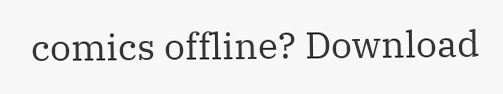comics offline? Download